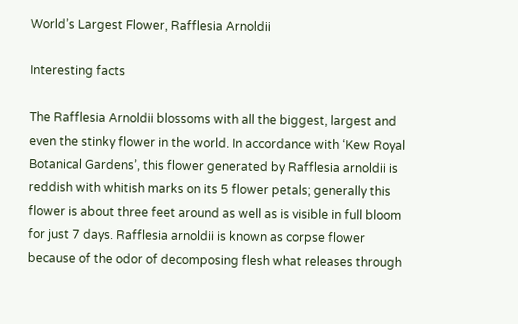World’s Largest Flower, Rafflesia Arnoldii

Interesting facts

The Rafflesia Arnoldii blossoms with all the biggest, largest and even the stinky flower in the world. In accordance with ‘Kew Royal Botanical Gardens’, this flower generated by Rafflesia arnoldii is reddish with whitish marks on its 5 flower petals; generally this flower is about three feet around as well as is visible in full bloom for just 7 days. Rafflesia arnoldii is known as corpse flower because of the odor of decomposing flesh what releases through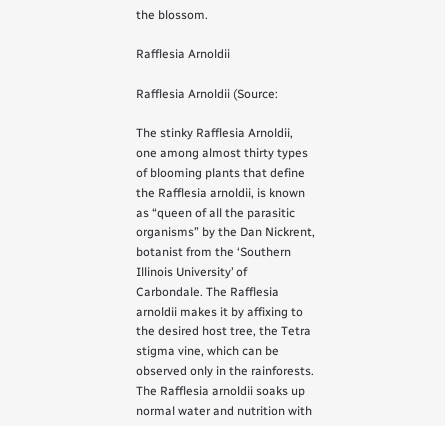the blossom.

Rafflesia Arnoldii

Rafflesia Arnoldii (Source:

The stinky Rafflesia Arnoldii, one among almost thirty types of blooming plants that define the Rafflesia arnoldii, is known as “queen of all the parasitic organisms” by the Dan Nickrent, botanist from the ‘Southern Illinois University’ of Carbondale. The Rafflesia arnoldii makes it by affixing to the desired host tree, the Tetra stigma vine, which can be observed only in the rainforests. The Rafflesia arnoldii soaks up normal water and nutrition with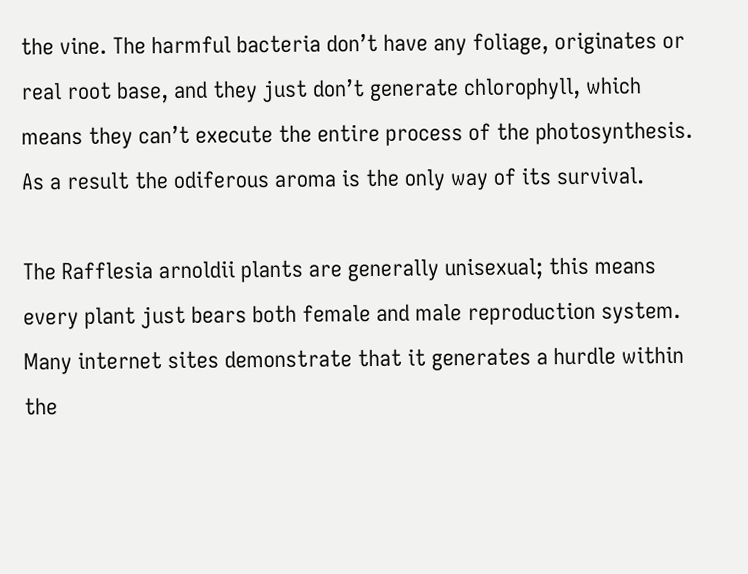the vine. The harmful bacteria don’t have any foliage, originates or real root base, and they just don’t generate chlorophyll, which means they can’t execute the entire process of the photosynthesis. As a result the odiferous aroma is the only way of its survival.

The Rafflesia arnoldii plants are generally unisexual; this means every plant just bears both female and male reproduction system. Many internet sites demonstrate that it generates a hurdle within the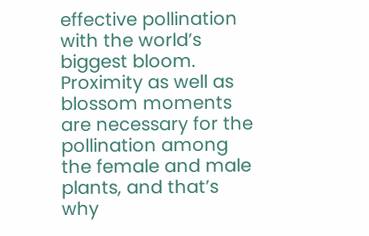effective pollination with the world’s biggest bloom. Proximity as well as blossom moments are necessary for the pollination among the female and male plants, and that’s why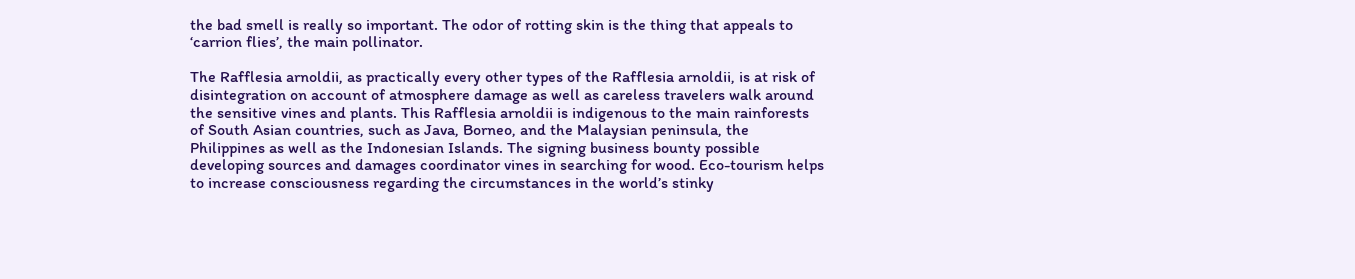the bad smell is really so important. The odor of rotting skin is the thing that appeals to ‘carrion flies’, the main pollinator.

The Rafflesia arnoldii, as practically every other types of the Rafflesia arnoldii, is at risk of disintegration on account of atmosphere damage as well as careless travelers walk around the sensitive vines and plants. This Rafflesia arnoldii is indigenous to the main rainforests of South Asian countries, such as Java, Borneo, and the Malaysian peninsula, the Philippines as well as the Indonesian Islands. The signing business bounty possible developing sources and damages coordinator vines in searching for wood. Eco-tourism helps to increase consciousness regarding the circumstances in the world’s stinky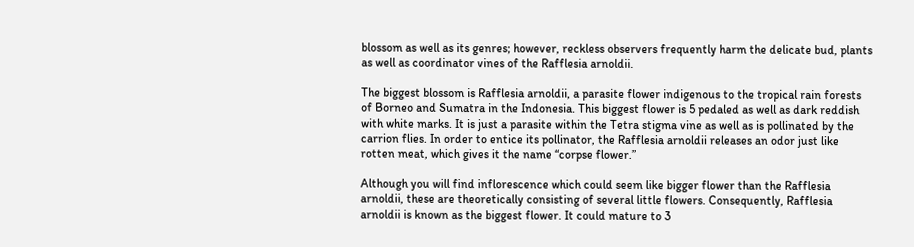blossom as well as its genres; however, reckless observers frequently harm the delicate bud, plants as well as coordinator vines of the Rafflesia arnoldii.

The biggest blossom is Rafflesia arnoldii, a parasite flower indigenous to the tropical rain forests of Borneo and Sumatra in the Indonesia. This biggest flower is 5 pedaled as well as dark reddish with white marks. It is just a parasite within the Tetra stigma vine as well as is pollinated by the carrion flies. In order to entice its pollinator, the Rafflesia arnoldii releases an odor just like rotten meat, which gives it the name “corpse flower.”

Although you will find inflorescence which could seem like bigger flower than the Rafflesia arnoldii, these are theoretically consisting of several little flowers. Consequently, Rafflesia arnoldii is known as the biggest flower. It could mature to 3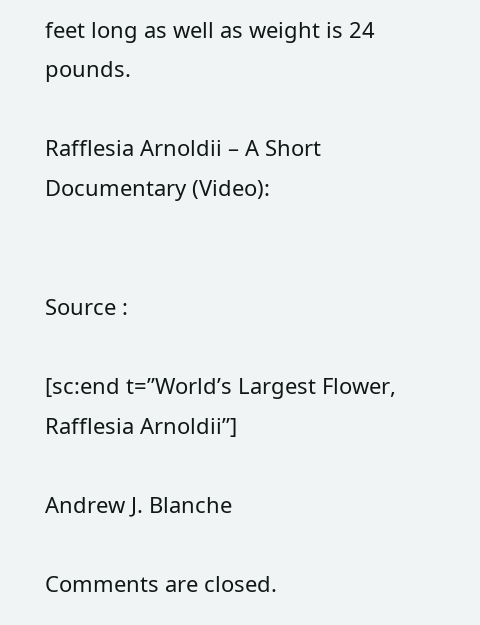feet long as well as weight is 24 pounds.

Rafflesia Arnoldii – A Short Documentary (Video):


Source :

[sc:end t=”World’s Largest Flower, Rafflesia Arnoldii”]

Andrew J. Blanche

Comments are closed.